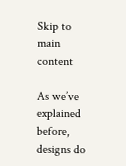Skip to main content

As we’ve explained before, designs do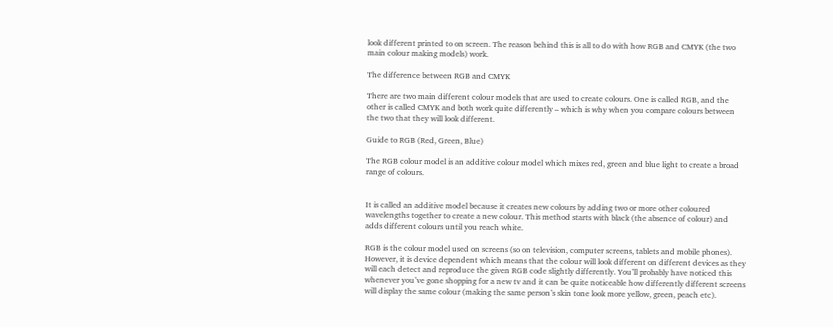look different printed to on screen. The reason behind this is all to do with how RGB and CMYK (the two main colour making models) work.

The difference between RGB and CMYK

There are two main different colour models that are used to create colours. One is called RGB, and the other is called CMYK and both work quite differently – which is why when you compare colours between the two that they will look different.

Guide to RGB (Red, Green, Blue)

The RGB colour model is an additive colour model which mixes red, green and blue light to create a broad range of colours.


It is called an additive model because it creates new colours by adding two or more other coloured wavelengths together to create a new colour. This method starts with black (the absence of colour) and adds different colours until you reach white.

RGB is the colour model used on screens (so on television, computer screens, tablets and mobile phones). However, it is device dependent which means that the colour will look different on different devices as they will each detect and reproduce the given RGB code slightly differently. You’ll probably have noticed this whenever you’ve gone shopping for a new tv and it can be quite noticeable how differently different screens will display the same colour (making the same person’s skin tone look more yellow, green, peach etc).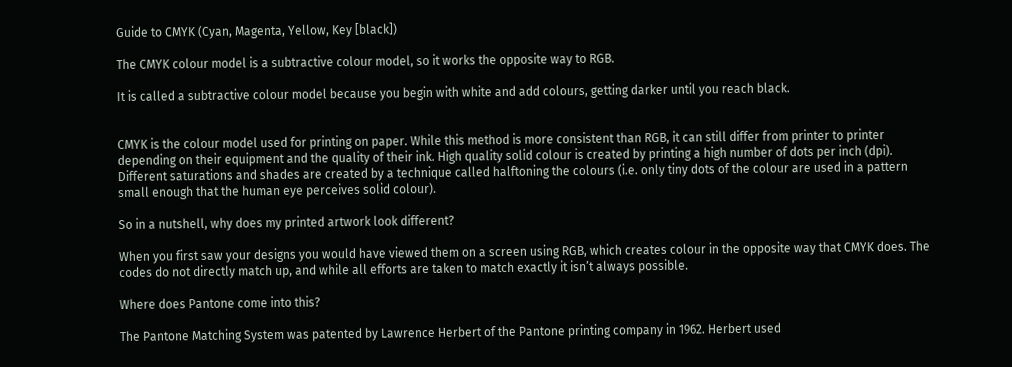Guide to CMYK (Cyan, Magenta, Yellow, Key [black])

The CMYK colour model is a subtractive colour model, so it works the opposite way to RGB.

It is called a subtractive colour model because you begin with white and add colours, getting darker until you reach black.


CMYK is the colour model used for printing on paper. While this method is more consistent than RGB, it can still differ from printer to printer depending on their equipment and the quality of their ink. High quality solid colour is created by printing a high number of dots per inch (dpi). Different saturations and shades are created by a technique called halftoning the colours (i.e. only tiny dots of the colour are used in a pattern small enough that the human eye perceives solid colour).

So in a nutshell, why does my printed artwork look different?

When you first saw your designs you would have viewed them on a screen using RGB, which creates colour in the opposite way that CMYK does. The codes do not directly match up, and while all efforts are taken to match exactly it isn’t always possible.

Where does Pantone come into this?

The Pantone Matching System was patented by Lawrence Herbert of the Pantone printing company in 1962. Herbert used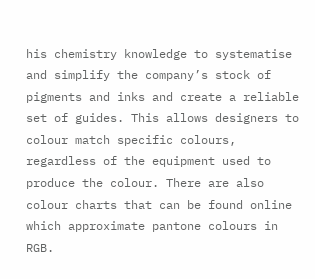his chemistry knowledge to systematise and simplify the company’s stock of pigments and inks and create a reliable set of guides. This allows designers to colour match specific colours, regardless of the equipment used to produce the colour. There are also colour charts that can be found online which approximate pantone colours in RGB.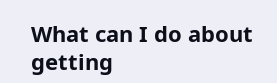What can I do about getting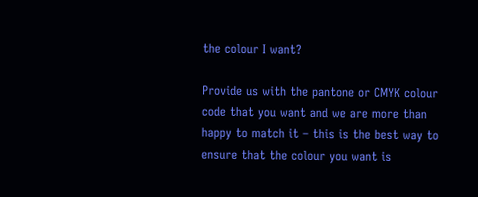the colour I want?

Provide us with the pantone or CMYK colour code that you want and we are more than happy to match it – this is the best way to ensure that the colour you want is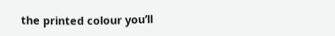the printed colour you’ll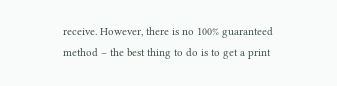receive. However, there is no 100% guaranteed method – the best thing to do is to get a print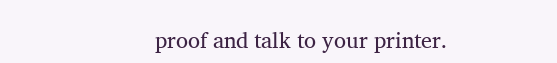proof and talk to your printer.